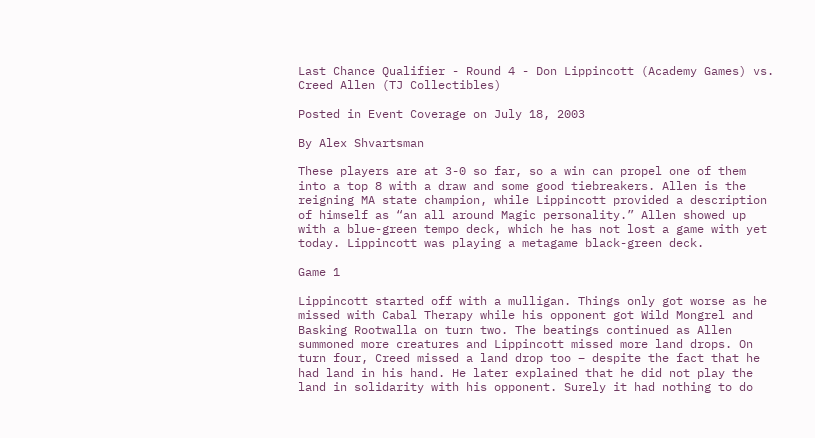Last Chance Qualifier - Round 4 - Don Lippincott (Academy Games) vs. Creed Allen (TJ Collectibles)

Posted in Event Coverage on July 18, 2003

By Alex Shvartsman

These players are at 3-0 so far, so a win can propel one of them into a top 8 with a draw and some good tiebreakers. Allen is the reigning MA state champion, while Lippincott provided a description of himself as “an all around Magic personality.” Allen showed up with a blue-green tempo deck, which he has not lost a game with yet today. Lippincott was playing a metagame black-green deck.

Game 1

Lippincott started off with a mulligan. Things only got worse as he missed with Cabal Therapy while his opponent got Wild Mongrel and Basking Rootwalla on turn two. The beatings continued as Allen summoned more creatures and Lippincott missed more land drops. On turn four, Creed missed a land drop too – despite the fact that he had land in his hand. He later explained that he did not play the land in solidarity with his opponent. Surely it had nothing to do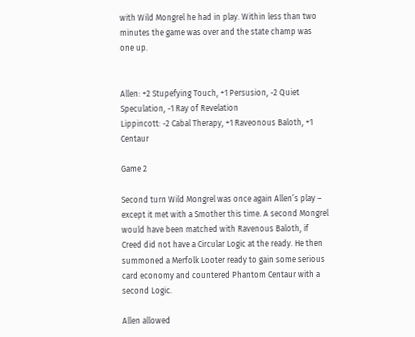with Wild Mongrel he had in play. Within less than two minutes the game was over and the state champ was one up.


Allen: +2 Stupefying Touch, +1 Persusion, -2 Quiet Speculation, -1 Ray of Revelation
Lippincott: -2 Cabal Therapy, +1 Raveonous Baloth, +1 Centaur

Game 2

Second turn Wild Mongrel was once again Allen’s play – except it met with a Smother this time. A second Mongrel would have been matched with Ravenous Baloth, if Creed did not have a Circular Logic at the ready. He then summoned a Merfolk Looter ready to gain some serious card economy and countered Phantom Centaur with a second Logic.

Allen allowed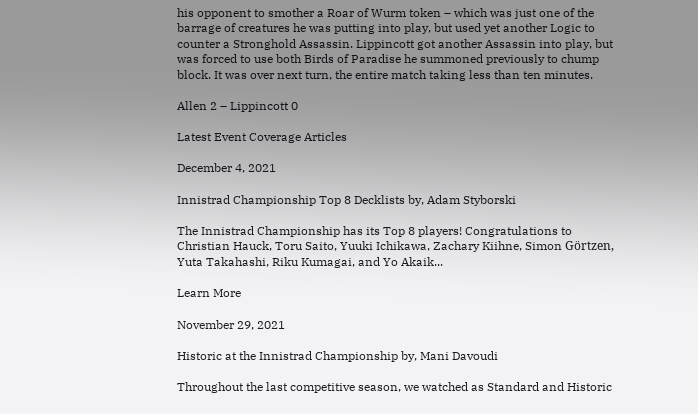his opponent to smother a Roar of Wurm token – which was just one of the barrage of creatures he was putting into play, but used yet another Logic to counter a Stronghold Assassin. Lippincott got another Assassin into play, but was forced to use both Birds of Paradise he summoned previously to chump block. It was over next turn, the entire match taking less than ten minutes.

Allen 2 – Lippincott 0

Latest Event Coverage Articles

December 4, 2021

Innistrad Championship Top 8 Decklists by, Adam Styborski

The Innistrad Championship has its Top 8 players! Congratulations to Christian Hauck, Toru Saito, Yuuki Ichikawa, Zachary Kiihne, Simon Görtzen, Yuta Takahashi, Riku Kumagai, and Yo Akaik...

Learn More

November 29, 2021

Historic at the Innistrad Championship by, Mani Davoudi

Throughout the last competitive season, we watched as Standard and Historic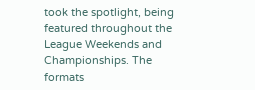took the spotlight, being featured throughout the League Weekends and Championships. The formats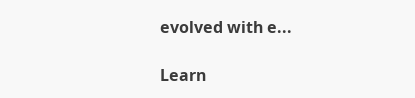evolved with e...

Learn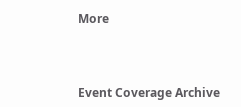More



Event Coverage Archive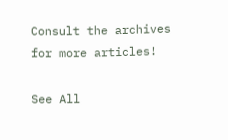Consult the archives for more articles!

See All